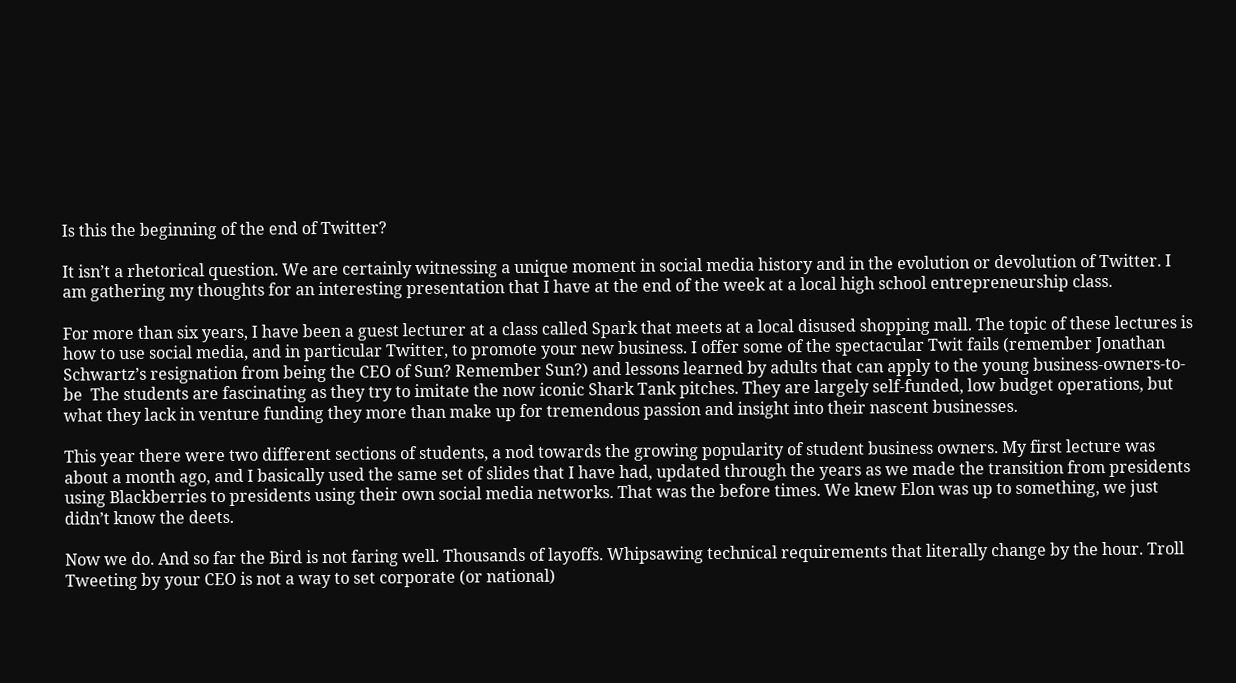Is this the beginning of the end of Twitter?

It isn’t a rhetorical question. We are certainly witnessing a unique moment in social media history and in the evolution or devolution of Twitter. I am gathering my thoughts for an interesting presentation that I have at the end of the week at a local high school entrepreneurship class.

For more than six years, I have been a guest lecturer at a class called Spark that meets at a local disused shopping mall. The topic of these lectures is how to use social media, and in particular Twitter, to promote your new business. I offer some of the spectacular Twit fails (remember Jonathan Schwartz’s resignation from being the CEO of Sun? Remember Sun?) and lessons learned by adults that can apply to the young business-owners-to-be  The students are fascinating as they try to imitate the now iconic Shark Tank pitches. They are largely self-funded, low budget operations, but what they lack in venture funding they more than make up for tremendous passion and insight into their nascent businesses.

This year there were two different sections of students, a nod towards the growing popularity of student business owners. My first lecture was about a month ago, and I basically used the same set of slides that I have had, updated through the years as we made the transition from presidents using Blackberries to presidents using their own social media networks. That was the before times. We knew Elon was up to something, we just didn’t know the deets.

Now we do. And so far the Bird is not faring well. Thousands of layoffs. Whipsawing technical requirements that literally change by the hour. Troll Tweeting by your CEO is not a way to set corporate (or national)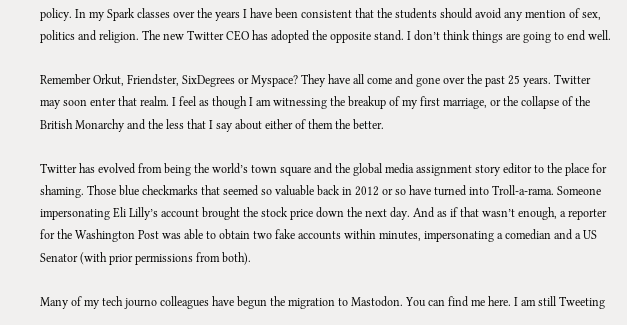policy. In my Spark classes over the years I have been consistent that the students should avoid any mention of sex, politics and religion. The new Twitter CEO has adopted the opposite stand. I don’t think things are going to end well.

Remember Orkut, Friendster, SixDegrees or Myspace? They have all come and gone over the past 25 years. Twitter may soon enter that realm. I feel as though I am witnessing the breakup of my first marriage, or the collapse of the British Monarchy and the less that I say about either of them the better.

Twitter has evolved from being the world’s town square and the global media assignment story editor to the place for shaming. Those blue checkmarks that seemed so valuable back in 2012 or so have turned into Troll-a-rama. Someone impersonating Eli Lilly’s account brought the stock price down the next day. And as if that wasn’t enough, a reporter for the Washington Post was able to obtain two fake accounts within minutes, impersonating a comedian and a US Senator (with prior permissions from both).

Many of my tech journo colleagues have begun the migration to Mastodon. You can find me here. I am still Tweeting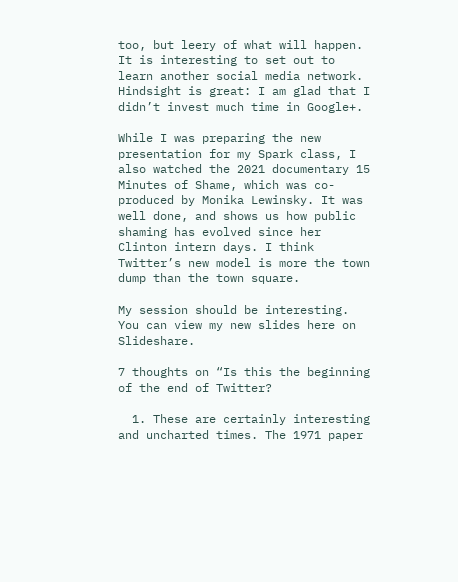too, but leery of what will happen. It is interesting to set out to learn another social media network. Hindsight is great: I am glad that I didn’t invest much time in Google+.

While I was preparing the new presentation for my Spark class, I also watched the 2021 documentary 15 Minutes of Shame, which was co-produced by Monika Lewinsky. It was well done, and shows us how public shaming has evolved since her Clinton intern days. I think Twitter’s new model is more the town dump than the town square.

My session should be interesting.  You can view my new slides here on Slideshare.

7 thoughts on “Is this the beginning of the end of Twitter?

  1. These are certainly interesting and uncharted times. The 1971 paper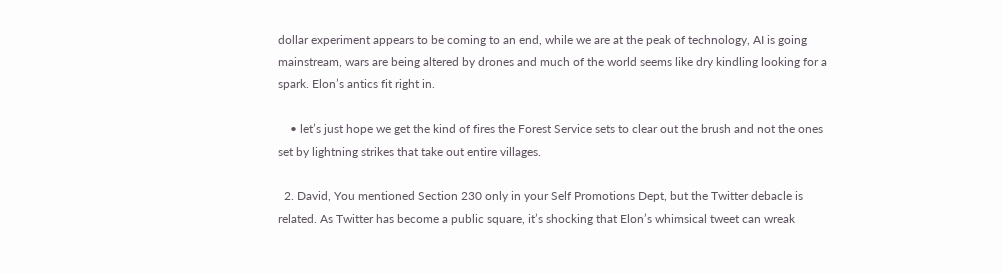dollar experiment appears to be coming to an end, while we are at the peak of technology, AI is going mainstream, wars are being altered by drones and much of the world seems like dry kindling looking for a spark. Elon’s antics fit right in.

    • let’s just hope we get the kind of fires the Forest Service sets to clear out the brush and not the ones set by lightning strikes that take out entire villages.

  2. David, You mentioned Section 230 only in your Self Promotions Dept, but the Twitter debacle is related. As Twitter has become a public square, it’s shocking that Elon’s whimsical tweet can wreak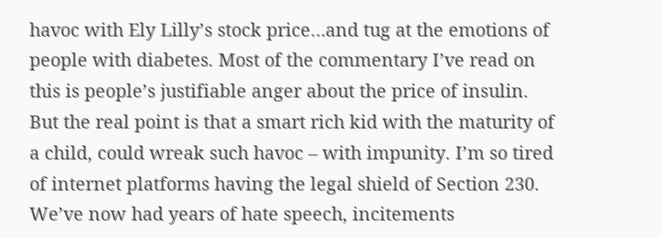havoc with Ely Lilly’s stock price…and tug at the emotions of people with diabetes. Most of the commentary I’ve read on this is people’s justifiable anger about the price of insulin. But the real point is that a smart rich kid with the maturity of a child, could wreak such havoc – with impunity. I’m so tired of internet platforms having the legal shield of Section 230. We’ve now had years of hate speech, incitements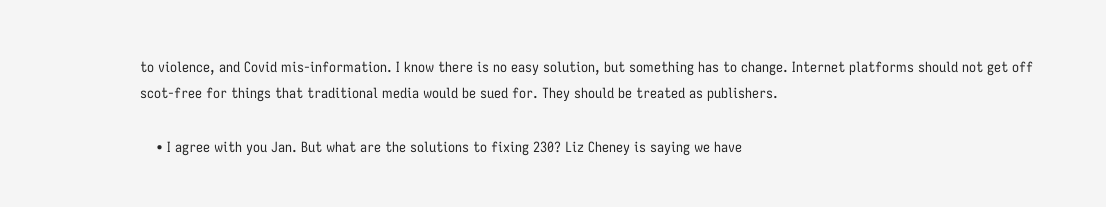to violence, and Covid mis-information. I know there is no easy solution, but something has to change. Internet platforms should not get off scot-free for things that traditional media would be sued for. They should be treated as publishers.

    • I agree with you Jan. But what are the solutions to fixing 230? Liz Cheney is saying we have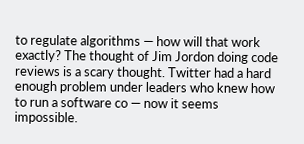to regulate algorithms — how will that work exactly? The thought of Jim Jordon doing code reviews is a scary thought. Twitter had a hard enough problem under leaders who knew how to run a software co — now it seems impossible.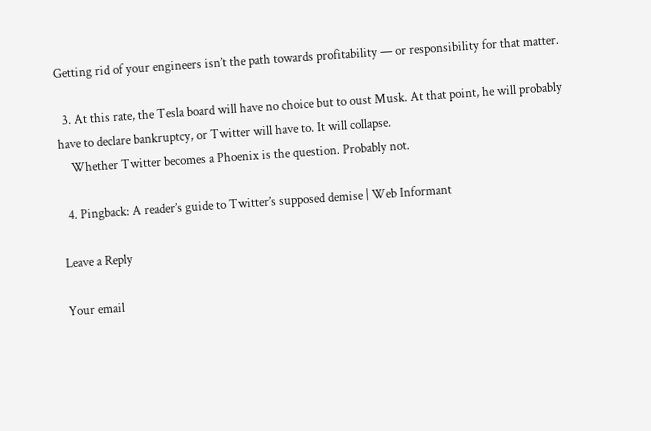Getting rid of your engineers isn’t the path towards profitability — or responsibility for that matter.

  3. At this rate, the Tesla board will have no choice but to oust Musk. At that point, he will probably have to declare bankruptcy, or Twitter will have to. It will collapse.
    Whether Twitter becomes a Phoenix is the question. Probably not.

  4. Pingback: A reader’s guide to Twitter’s supposed demise | Web Informant

Leave a Reply

Your email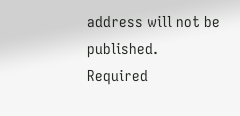address will not be published. Required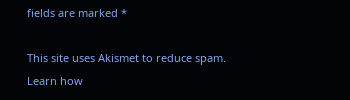fields are marked *

This site uses Akismet to reduce spam. Learn how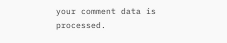your comment data is processed.